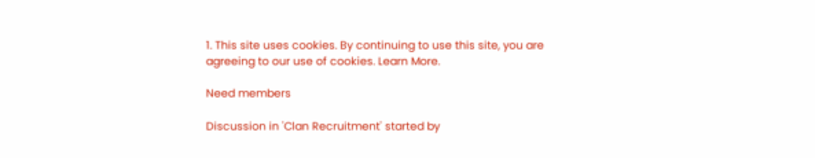1. This site uses cookies. By continuing to use this site, you are agreeing to our use of cookies. Learn More.

Need members

Discussion in 'Clan Recruitment' started by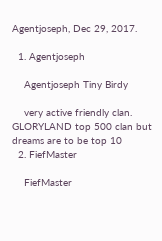Agentjoseph, Dec 29, 2017.

  1. Agentjoseph

    Agentjoseph Tiny Birdy

    very active friendly clan. GLORYLAND top 500 clan but dreams are to be top 10
  2. FiefMaster

    FiefMaster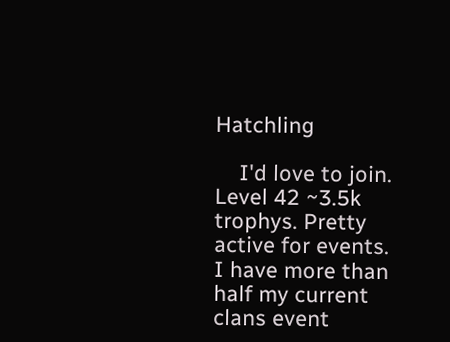Hatchling

    I'd love to join. Level 42 ~3.5k trophys. Pretty active for events. I have more than half my current clans event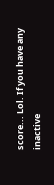score... Lol. If you have any inactive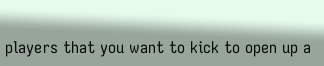players that you want to kick to open up a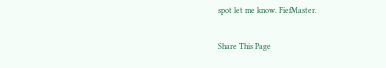spot let me know. FiefMaster.

Share This Page